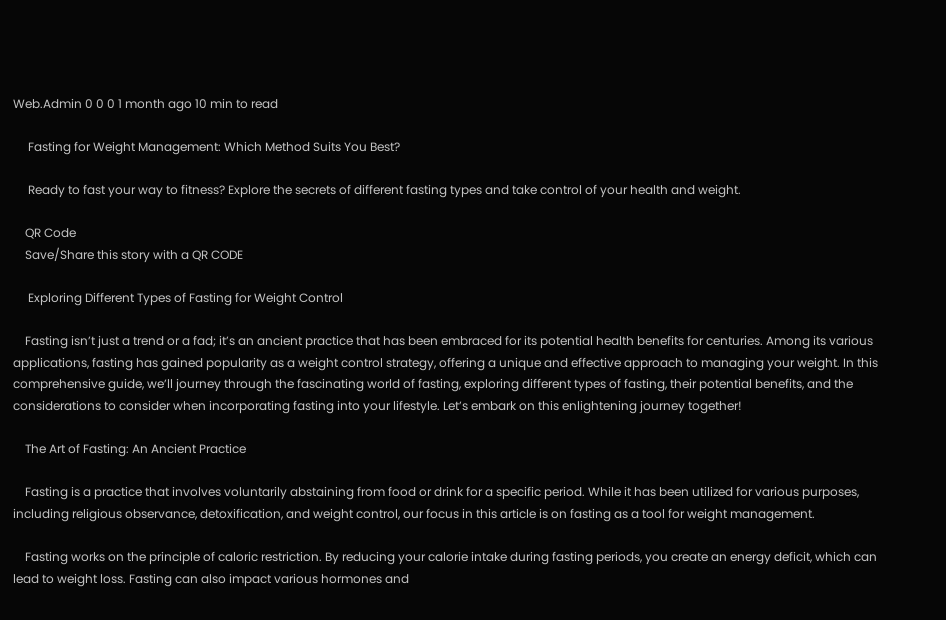Web.Admin 0 0 0 1 month ago 10 min to read

     Fasting for Weight Management: Which Method Suits You Best?

     Ready to fast your way to fitness? Explore the secrets of different fasting types and take control of your health and weight.

    QR Code
    Save/Share this story with a QR CODE

     Exploring Different Types of Fasting for Weight Control

    Fasting isn’t just a trend or a fad; it’s an ancient practice that has been embraced for its potential health benefits for centuries. Among its various applications, fasting has gained popularity as a weight control strategy, offering a unique and effective approach to managing your weight. In this comprehensive guide, we’ll journey through the fascinating world of fasting, exploring different types of fasting, their potential benefits, and the considerations to consider when incorporating fasting into your lifestyle. Let’s embark on this enlightening journey together!

    The Art of Fasting: An Ancient Practice

    Fasting is a practice that involves voluntarily abstaining from food or drink for a specific period. While it has been utilized for various purposes, including religious observance, detoxification, and weight control, our focus in this article is on fasting as a tool for weight management.

    Fasting works on the principle of caloric restriction. By reducing your calorie intake during fasting periods, you create an energy deficit, which can lead to weight loss. Fasting can also impact various hormones and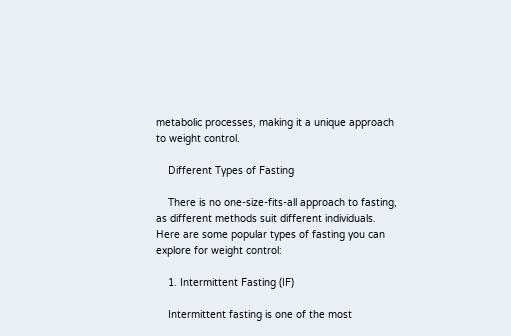metabolic processes, making it a unique approach to weight control.

    Different Types of Fasting

    There is no one-size-fits-all approach to fasting, as different methods suit different individuals. Here are some popular types of fasting you can explore for weight control:

    1. Intermittent Fasting (IF)

    Intermittent fasting is one of the most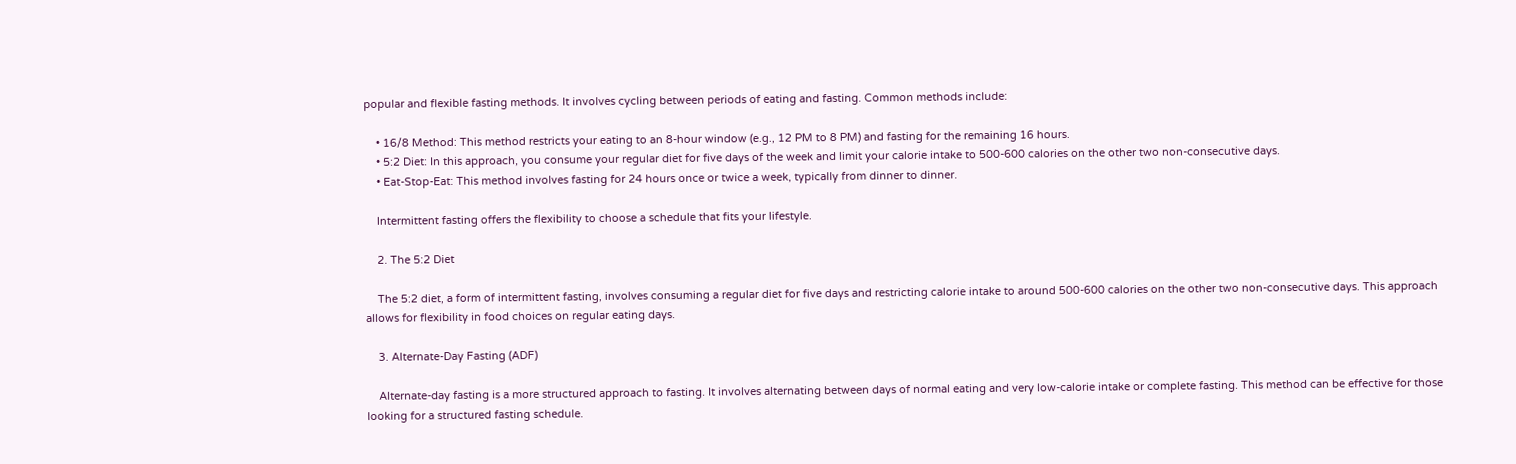popular and flexible fasting methods. It involves cycling between periods of eating and fasting. Common methods include:

    • 16/8 Method: This method restricts your eating to an 8-hour window (e.g., 12 PM to 8 PM) and fasting for the remaining 16 hours.
    • 5:2 Diet: In this approach, you consume your regular diet for five days of the week and limit your calorie intake to 500-600 calories on the other two non-consecutive days.
    • Eat-Stop-Eat: This method involves fasting for 24 hours once or twice a week, typically from dinner to dinner.

    Intermittent fasting offers the flexibility to choose a schedule that fits your lifestyle.

    2. The 5:2 Diet

    The 5:2 diet, a form of intermittent fasting, involves consuming a regular diet for five days and restricting calorie intake to around 500-600 calories on the other two non-consecutive days. This approach allows for flexibility in food choices on regular eating days.

    3. Alternate-Day Fasting (ADF)

    Alternate-day fasting is a more structured approach to fasting. It involves alternating between days of normal eating and very low-calorie intake or complete fasting. This method can be effective for those looking for a structured fasting schedule.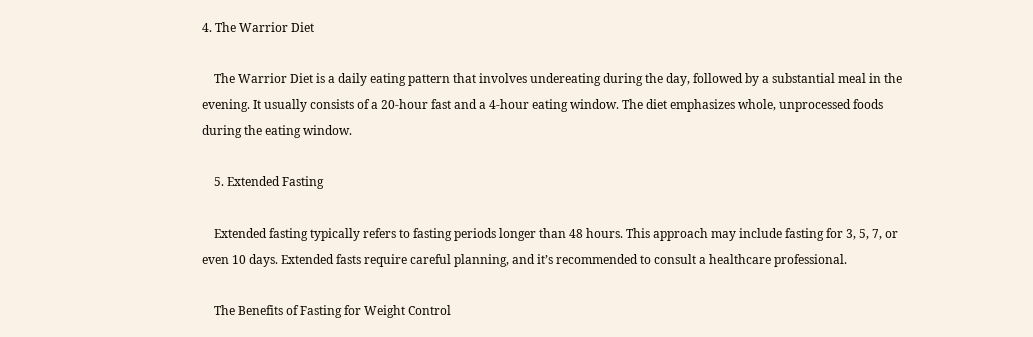4. The Warrior Diet

    The Warrior Diet is a daily eating pattern that involves undereating during the day, followed by a substantial meal in the evening. It usually consists of a 20-hour fast and a 4-hour eating window. The diet emphasizes whole, unprocessed foods during the eating window.

    5. Extended Fasting

    Extended fasting typically refers to fasting periods longer than 48 hours. This approach may include fasting for 3, 5, 7, or even 10 days. Extended fasts require careful planning, and it’s recommended to consult a healthcare professional.

    The Benefits of Fasting for Weight Control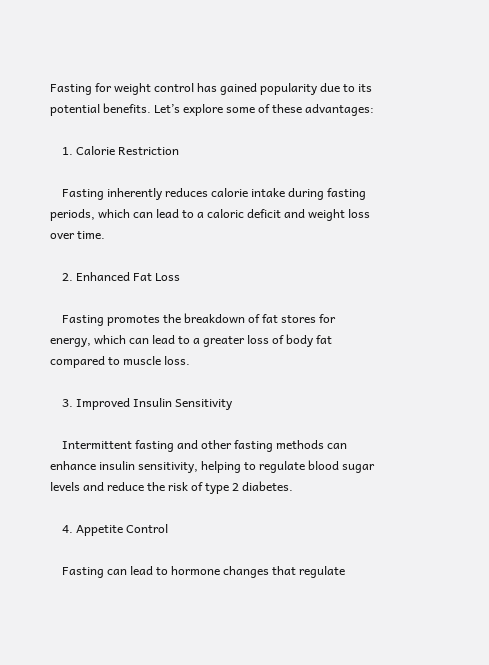Fasting for weight control has gained popularity due to its potential benefits. Let’s explore some of these advantages:

    1. Calorie Restriction

    Fasting inherently reduces calorie intake during fasting periods, which can lead to a caloric deficit and weight loss over time.

    2. Enhanced Fat Loss

    Fasting promotes the breakdown of fat stores for energy, which can lead to a greater loss of body fat compared to muscle loss.

    3. Improved Insulin Sensitivity

    Intermittent fasting and other fasting methods can enhance insulin sensitivity, helping to regulate blood sugar levels and reduce the risk of type 2 diabetes.

    4. Appetite Control

    Fasting can lead to hormone changes that regulate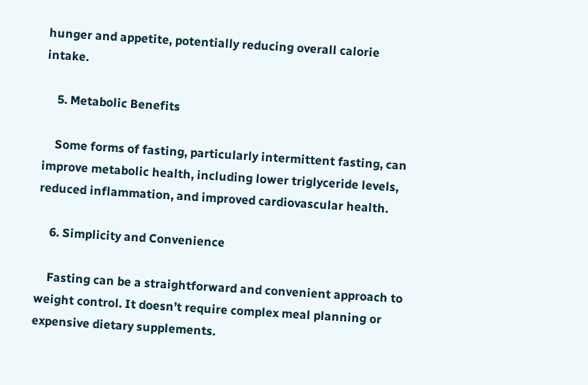hunger and appetite, potentially reducing overall calorie intake.

    5. Metabolic Benefits

    Some forms of fasting, particularly intermittent fasting, can improve metabolic health, including lower triglyceride levels, reduced inflammation, and improved cardiovascular health.

    6. Simplicity and Convenience

    Fasting can be a straightforward and convenient approach to weight control. It doesn’t require complex meal planning or expensive dietary supplements.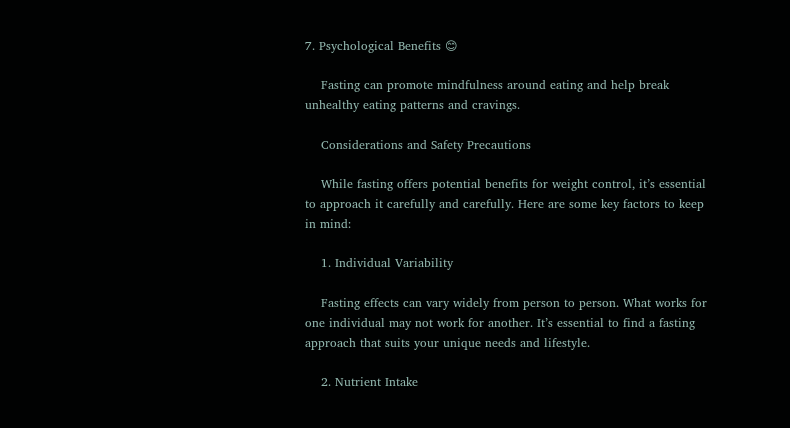7. Psychological Benefits 😊

    Fasting can promote mindfulness around eating and help break unhealthy eating patterns and cravings.

    Considerations and Safety Precautions

    While fasting offers potential benefits for weight control, it’s essential to approach it carefully and carefully. Here are some key factors to keep in mind:

    1. Individual Variability

    Fasting effects can vary widely from person to person. What works for one individual may not work for another. It’s essential to find a fasting approach that suits your unique needs and lifestyle.

    2. Nutrient Intake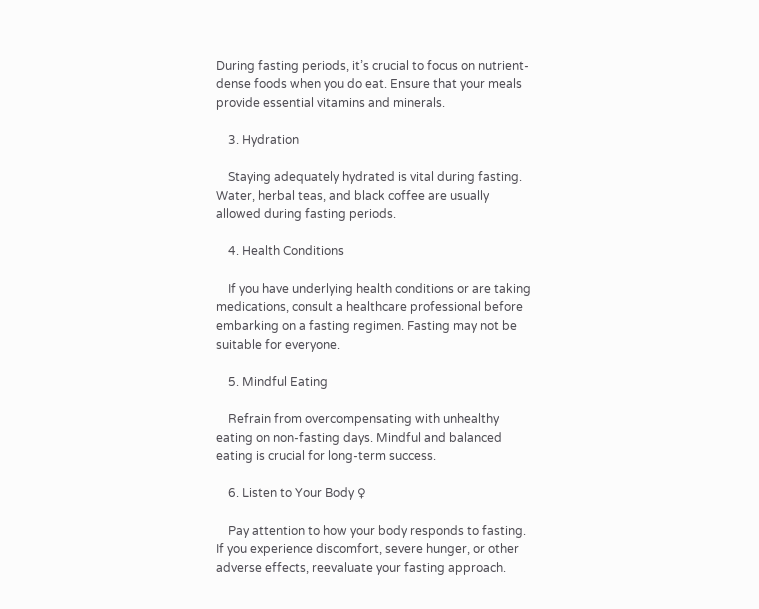During fasting periods, it’s crucial to focus on nutrient-dense foods when you do eat. Ensure that your meals provide essential vitamins and minerals.

    3. Hydration

    Staying adequately hydrated is vital during fasting. Water, herbal teas, and black coffee are usually allowed during fasting periods.

    4. Health Conditions

    If you have underlying health conditions or are taking medications, consult a healthcare professional before embarking on a fasting regimen. Fasting may not be suitable for everyone.

    5. Mindful Eating

    Refrain from overcompensating with unhealthy eating on non-fasting days. Mindful and balanced eating is crucial for long-term success.

    6. Listen to Your Body ♀

    Pay attention to how your body responds to fasting. If you experience discomfort, severe hunger, or other adverse effects, reevaluate your fasting approach.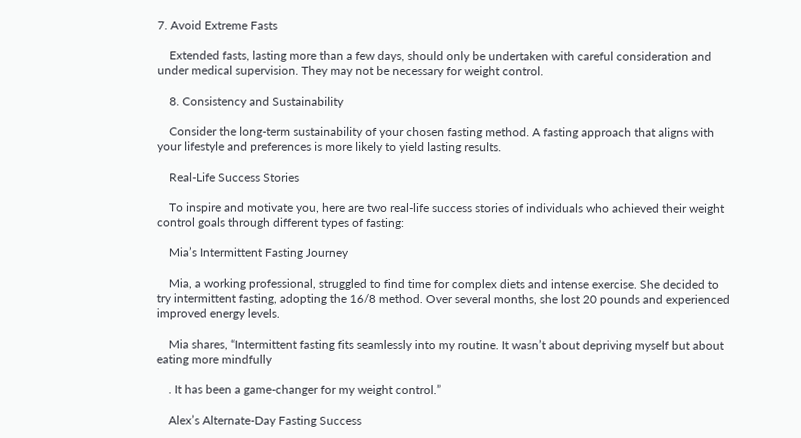7. Avoid Extreme Fasts

    Extended fasts, lasting more than a few days, should only be undertaken with careful consideration and under medical supervision. They may not be necessary for weight control.

    8. Consistency and Sustainability

    Consider the long-term sustainability of your chosen fasting method. A fasting approach that aligns with your lifestyle and preferences is more likely to yield lasting results.

    Real-Life Success Stories

    To inspire and motivate you, here are two real-life success stories of individuals who achieved their weight control goals through different types of fasting:

    Mia’s Intermittent Fasting Journey

    Mia, a working professional, struggled to find time for complex diets and intense exercise. She decided to try intermittent fasting, adopting the 16/8 method. Over several months, she lost 20 pounds and experienced improved energy levels.

    Mia shares, “Intermittent fasting fits seamlessly into my routine. It wasn’t about depriving myself but about eating more mindfully

    . It has been a game-changer for my weight control.”

    Alex’s Alternate-Day Fasting Success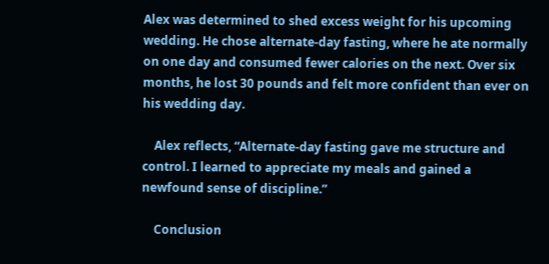Alex was determined to shed excess weight for his upcoming wedding. He chose alternate-day fasting, where he ate normally on one day and consumed fewer calories on the next. Over six months, he lost 30 pounds and felt more confident than ever on his wedding day.

    Alex reflects, “Alternate-day fasting gave me structure and control. I learned to appreciate my meals and gained a newfound sense of discipline.”

    Conclusion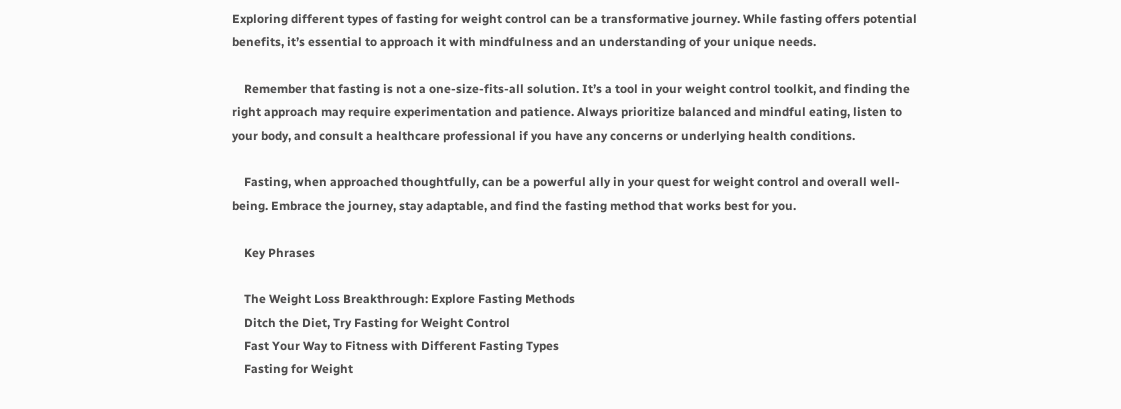Exploring different types of fasting for weight control can be a transformative journey. While fasting offers potential benefits, it’s essential to approach it with mindfulness and an understanding of your unique needs.

    Remember that fasting is not a one-size-fits-all solution. It’s a tool in your weight control toolkit, and finding the right approach may require experimentation and patience. Always prioritize balanced and mindful eating, listen to your body, and consult a healthcare professional if you have any concerns or underlying health conditions.

    Fasting, when approached thoughtfully, can be a powerful ally in your quest for weight control and overall well-being. Embrace the journey, stay adaptable, and find the fasting method that works best for you.

    Key Phrases

    The Weight Loss Breakthrough: Explore Fasting Methods
    Ditch the Diet, Try Fasting for Weight Control
    Fast Your Way to Fitness with Different Fasting Types
    Fasting for Weight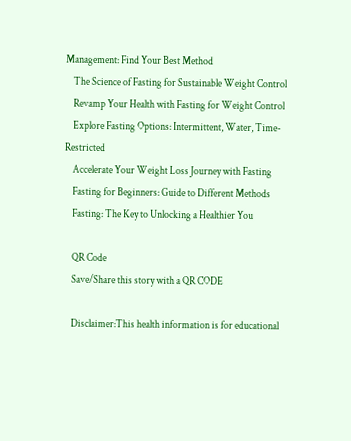Management: Find Your Best Method
    The Science of Fasting for Sustainable Weight Control
    Revamp Your Health with Fasting for Weight Control
    Explore Fasting Options: Intermittent, Water, Time-Restricted
    Accelerate Your Weight Loss Journey with Fasting
    Fasting for Beginners: Guide to Different Methods
    Fasting: The Key to Unlocking a Healthier You

    QR Code
    Save/Share this story with a QR CODE

    Disclaimer:This health information is for educational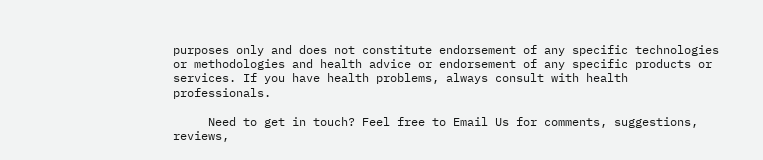purposes only and does not constitute endorsement of any specific technologies or methodologies and health advice or endorsement of any specific products or services. If you have health problems, always consult with health professionals.

     Need to get in touch? Feel free to Email Us for comments, suggestions, reviews,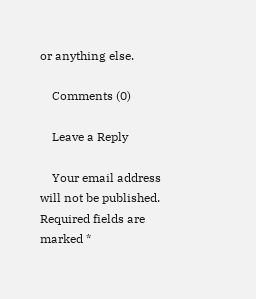or anything else.

    Comments (0)

    Leave a Reply

    Your email address will not be published. Required fields are marked *